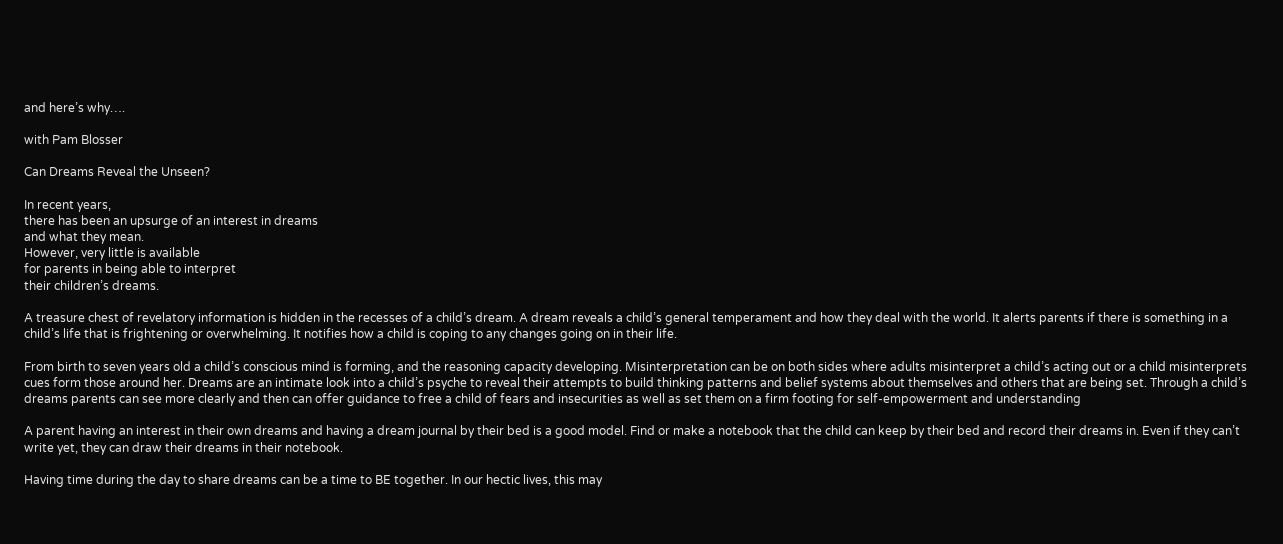and here’s why….

with Pam Blosser

Can Dreams Reveal the Unseen?

In recent years,
there has been an upsurge of an interest in dreams
and what they mean.
However, very little is available
for parents in being able to interpret
their children’s dreams.

A treasure chest of revelatory information is hidden in the recesses of a child’s dream. A dream reveals a child’s general temperament and how they deal with the world. It alerts parents if there is something in a child’s life that is frightening or overwhelming. It notifies how a child is coping to any changes going on in their life.

From birth to seven years old a child’s conscious mind is forming, and the reasoning capacity developing. Misinterpretation can be on both sides where adults misinterpret a child’s acting out or a child misinterprets cues form those around her. Dreams are an intimate look into a child’s psyche to reveal their attempts to build thinking patterns and belief systems about themselves and others that are being set. Through a child’s dreams parents can see more clearly and then can offer guidance to free a child of fears and insecurities as well as set them on a firm footing for self-empowerment and understanding

A parent having an interest in their own dreams and having a dream journal by their bed is a good model. Find or make a notebook that the child can keep by their bed and record their dreams in. Even if they can’t write yet, they can draw their dreams in their notebook.

Having time during the day to share dreams can be a time to BE together. In our hectic lives, this may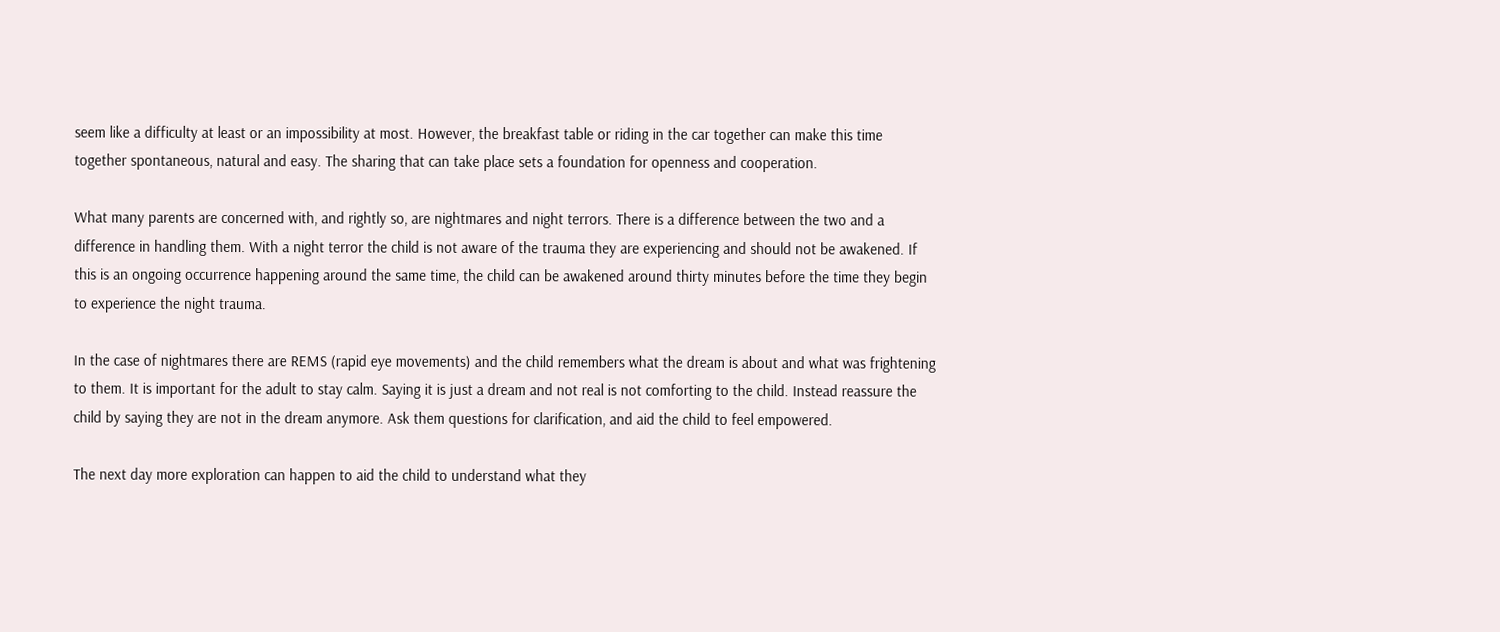seem like a difficulty at least or an impossibility at most. However, the breakfast table or riding in the car together can make this time together spontaneous, natural and easy. The sharing that can take place sets a foundation for openness and cooperation.

What many parents are concerned with, and rightly so, are nightmares and night terrors. There is a difference between the two and a difference in handling them. With a night terror the child is not aware of the trauma they are experiencing and should not be awakened. If this is an ongoing occurrence happening around the same time, the child can be awakened around thirty minutes before the time they begin to experience the night trauma.

In the case of nightmares there are REMS (rapid eye movements) and the child remembers what the dream is about and what was frightening to them. It is important for the adult to stay calm. Saying it is just a dream and not real is not comforting to the child. Instead reassure the child by saying they are not in the dream anymore. Ask them questions for clarification, and aid the child to feel empowered.

The next day more exploration can happen to aid the child to understand what they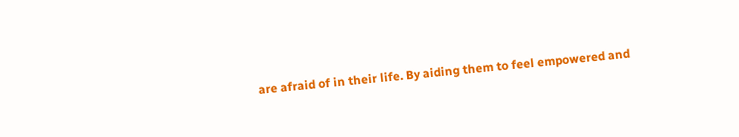are afraid of in their life. By aiding them to feel empowered and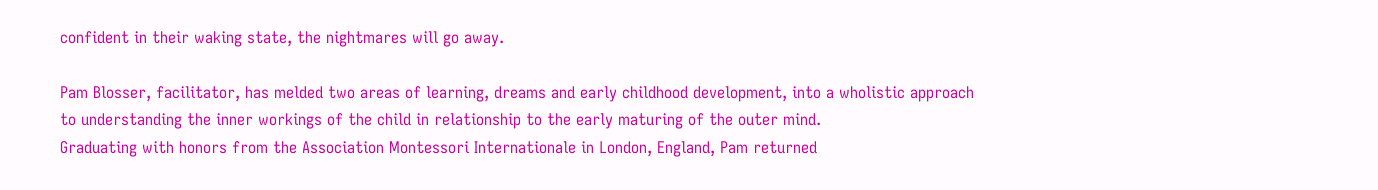confident in their waking state, the nightmares will go away.

Pam Blosser, facilitator, has melded two areas of learning, dreams and early childhood development, into a wholistic approach to understanding the inner workings of the child in relationship to the early maturing of the outer mind.
Graduating with honors from the Association Montessori Internationale in London, England, Pam returned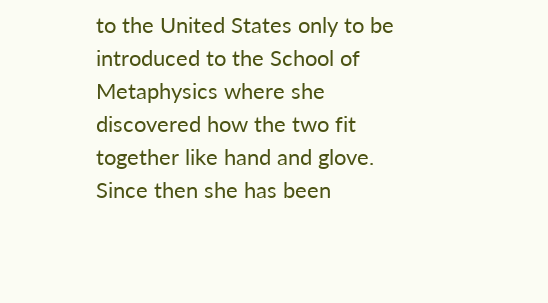to the United States only to be introduced to the School of Metaphysics where she discovered how the two fit together like hand and glove.  Since then she has been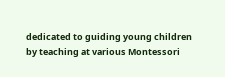dedicated to guiding young children by teaching at various Montessori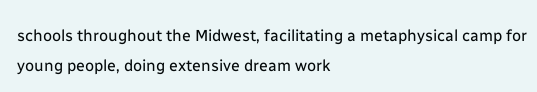schools throughout the Midwest, facilitating a metaphysical camp for young people, doing extensive dream work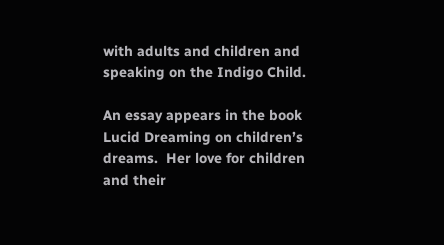with adults and children and speaking on the Indigo Child.

An essay appears in the book Lucid Dreaming on children’s dreams.  Her love for children and their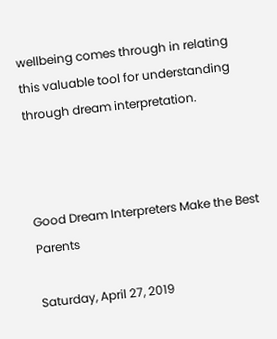wellbeing comes through in relating this valuable tool for understanding through dream interpretation.



Good Dream Interpreters Make the Best Parents

Saturday, April 27, 2019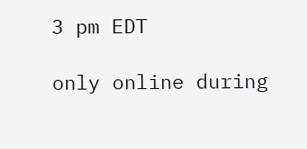3 pm EDT

only online during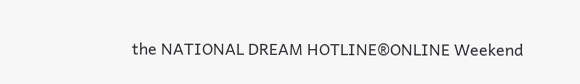the NATIONAL DREAM HOTLINE®ONLINE Weekend